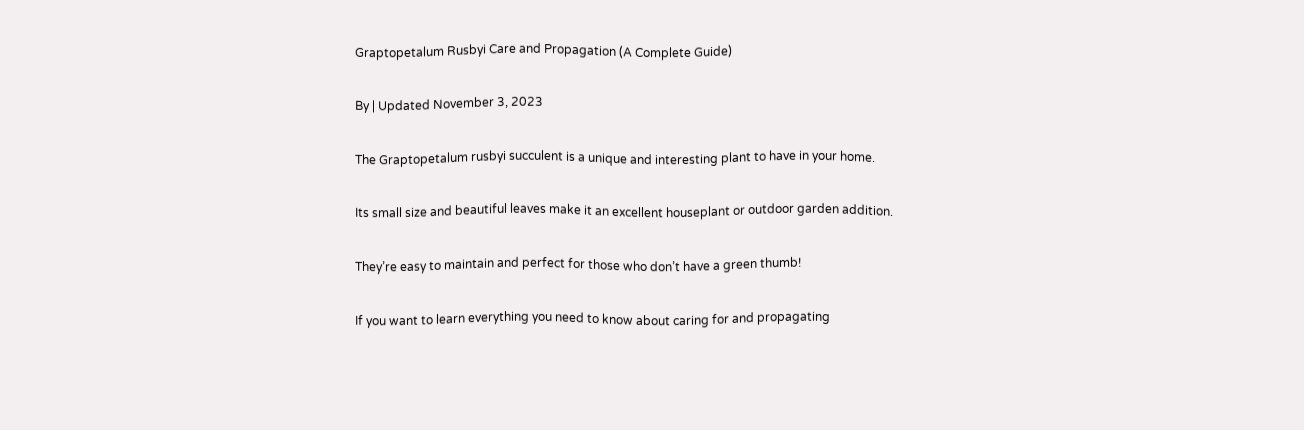Graptopetalum Rusbyi Care and Propagation (A Complete Guide)

By | Updated November 3, 2023

The Graptopetalum rusbyi succulent is a unique and interesting plant to have in your home.

Its small size and beautiful leaves make it an excellent houseplant or outdoor garden addition.

They’re easy to maintain and perfect for those who don’t have a green thumb!

If you want to learn everything you need to know about caring for and propagating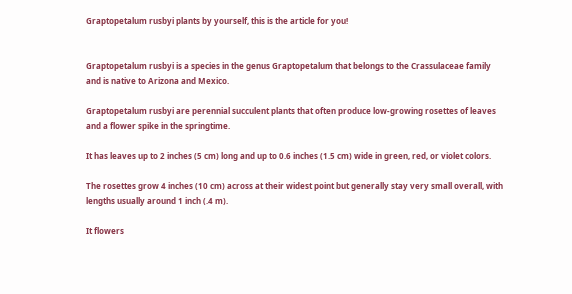Graptopetalum rusbyi plants by yourself, this is the article for you!


Graptopetalum rusbyi is a species in the genus Graptopetalum that belongs to the Crassulaceae family and is native to Arizona and Mexico.

Graptopetalum rusbyi are perennial succulent plants that often produce low-growing rosettes of leaves and a flower spike in the springtime.

It has leaves up to 2 inches (5 cm) long and up to 0.6 inches (1.5 cm) wide in green, red, or violet colors.

The rosettes grow 4 inches (10 cm) across at their widest point but generally stay very small overall, with lengths usually around 1 inch (.4 m).

It flowers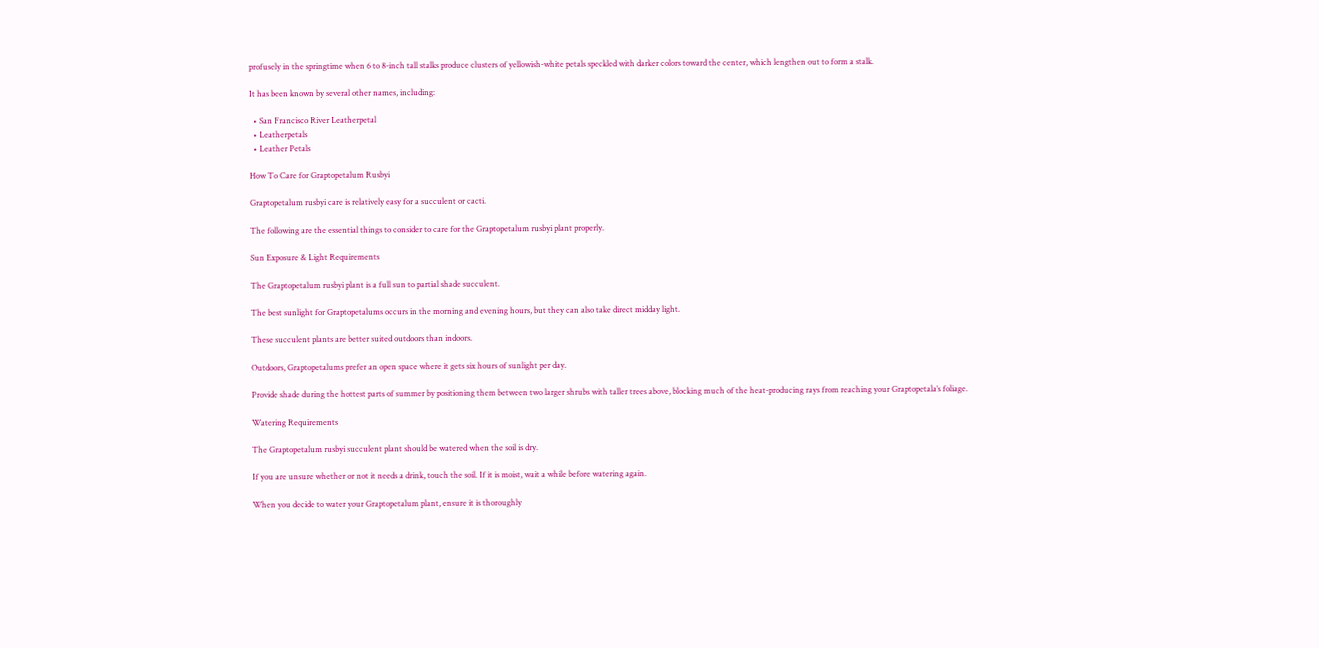profusely in the springtime when 6 to 8-inch tall stalks produce clusters of yellowish-white petals speckled with darker colors toward the center, which lengthen out to form a stalk.

It has been known by several other names, including:

  • San Francisco River Leatherpetal
  • Leatherpetals
  • Leather Petals

How To Care for Graptopetalum Rusbyi

Graptopetalum rusbyi care is relatively easy for a succulent or cacti.

The following are the essential things to consider to care for the Graptopetalum rusbyi plant properly.

Sun Exposure & Light Requirements

The Graptopetalum rusbyi plant is a full sun to partial shade succulent.

The best sunlight for Graptopetalums occurs in the morning and evening hours, but they can also take direct midday light.

These succulent plants are better suited outdoors than indoors.

Outdoors, Graptopetalums prefer an open space where it gets six hours of sunlight per day.

Provide shade during the hottest parts of summer by positioning them between two larger shrubs with taller trees above, blocking much of the heat-producing rays from reaching your Graptopetala’s foliage.

Watering Requirements

The Graptopetalum rusbyi succulent plant should be watered when the soil is dry.

If you are unsure whether or not it needs a drink, touch the soil. If it is moist, wait a while before watering again.

When you decide to water your Graptopetalum plant, ensure it is thoroughly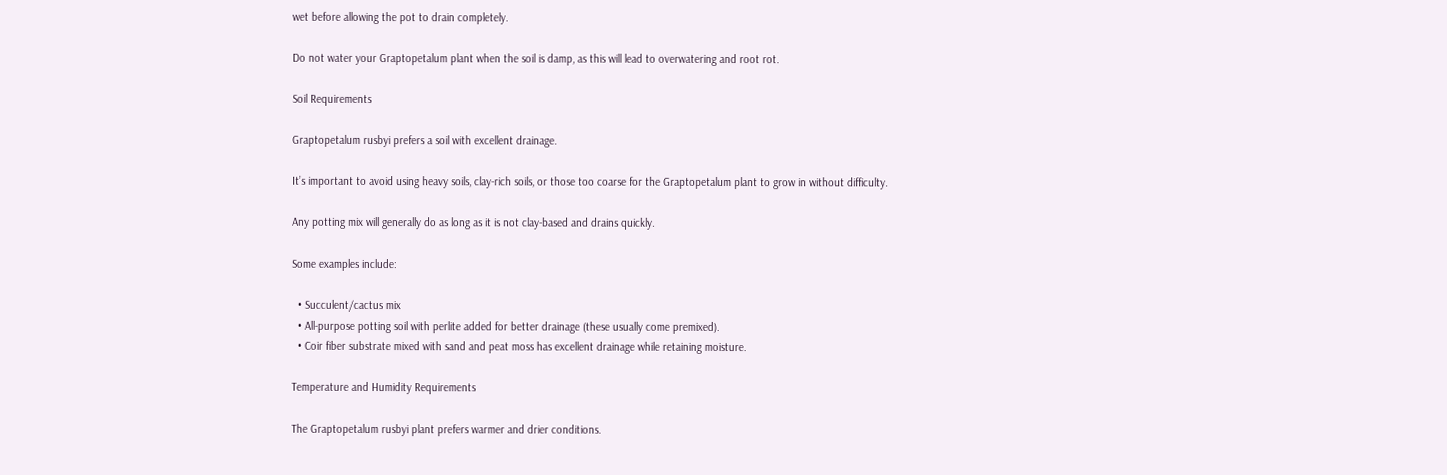wet before allowing the pot to drain completely.

Do not water your Graptopetalum plant when the soil is damp, as this will lead to overwatering and root rot.

Soil Requirements

Graptopetalum rusbyi prefers a soil with excellent drainage.

It’s important to avoid using heavy soils, clay-rich soils, or those too coarse for the Graptopetalum plant to grow in without difficulty.

Any potting mix will generally do as long as it is not clay-based and drains quickly.

Some examples include:

  • Succulent/cactus mix
  • All-purpose potting soil with perlite added for better drainage (these usually come premixed).
  • Coir fiber substrate mixed with sand and peat moss has excellent drainage while retaining moisture.

Temperature and Humidity Requirements

The Graptopetalum rusbyi plant prefers warmer and drier conditions.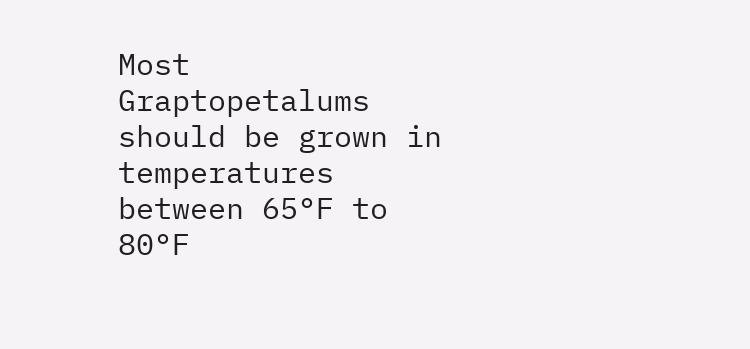Most Graptopetalums should be grown in temperatures between 65°F to 80°F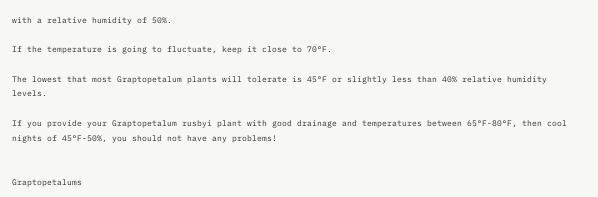with a relative humidity of 50%.

If the temperature is going to fluctuate, keep it close to 70°F.

The lowest that most Graptopetalum plants will tolerate is 45°F or slightly less than 40% relative humidity levels.

If you provide your Graptopetalum rusbyi plant with good drainage and temperatures between 65°F-80°F, then cool nights of 45°F-50%, you should not have any problems!


Graptopetalums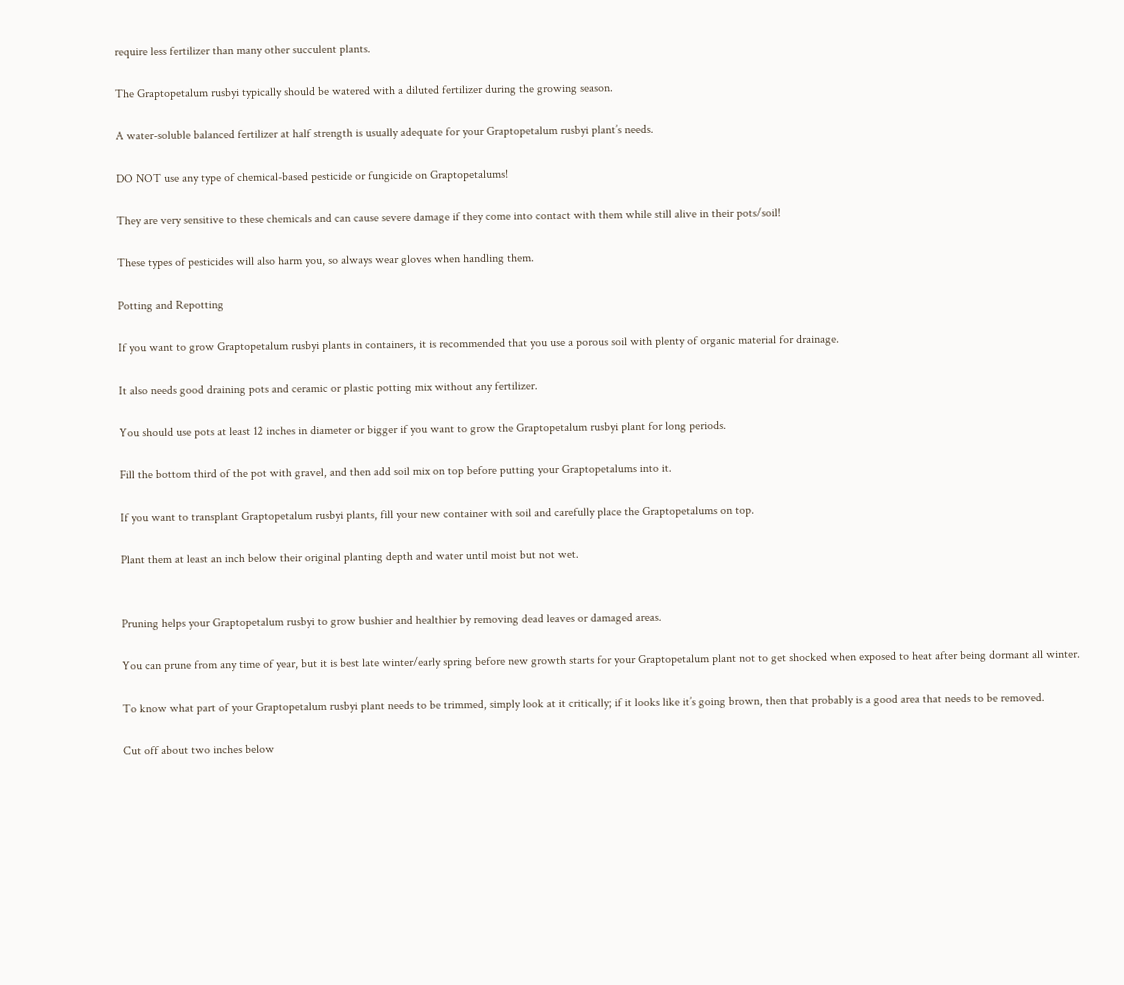require less fertilizer than many other succulent plants.

The Graptopetalum rusbyi typically should be watered with a diluted fertilizer during the growing season.

A water-soluble balanced fertilizer at half strength is usually adequate for your Graptopetalum rusbyi plant’s needs.

DO NOT use any type of chemical-based pesticide or fungicide on Graptopetalums!

They are very sensitive to these chemicals and can cause severe damage if they come into contact with them while still alive in their pots/soil!

These types of pesticides will also harm you, so always wear gloves when handling them.

Potting and Repotting

If you want to grow Graptopetalum rusbyi plants in containers, it is recommended that you use a porous soil with plenty of organic material for drainage.

It also needs good draining pots and ceramic or plastic potting mix without any fertilizer.

You should use pots at least 12 inches in diameter or bigger if you want to grow the Graptopetalum rusbyi plant for long periods.

Fill the bottom third of the pot with gravel, and then add soil mix on top before putting your Graptopetalums into it.

If you want to transplant Graptopetalum rusbyi plants, fill your new container with soil and carefully place the Graptopetalums on top.

Plant them at least an inch below their original planting depth and water until moist but not wet.


Pruning helps your Graptopetalum rusbyi to grow bushier and healthier by removing dead leaves or damaged areas.

You can prune from any time of year, but it is best late winter/early spring before new growth starts for your Graptopetalum plant not to get shocked when exposed to heat after being dormant all winter.

To know what part of your Graptopetalum rusbyi plant needs to be trimmed, simply look at it critically; if it looks like it’s going brown, then that probably is a good area that needs to be removed.

Cut off about two inches below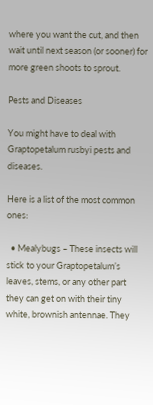where you want the cut, and then wait until next season (or sooner) for more green shoots to sprout.

Pests and Diseases

You might have to deal with Graptopetalum rusbyi pests and diseases.

Here is a list of the most common ones:

  • Mealybugs – These insects will stick to your Graptopetalum’s leaves, stems, or any other part they can get on with their tiny white, brownish antennae. They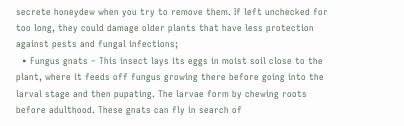secrete honeydew when you try to remove them. If left unchecked for too long, they could damage older plants that have less protection against pests and fungal infections;
  • Fungus gnats – This insect lays its eggs in moist soil close to the plant, where it feeds off fungus growing there before going into the larval stage and then pupating. The larvae form by chewing roots before adulthood. These gnats can fly in search of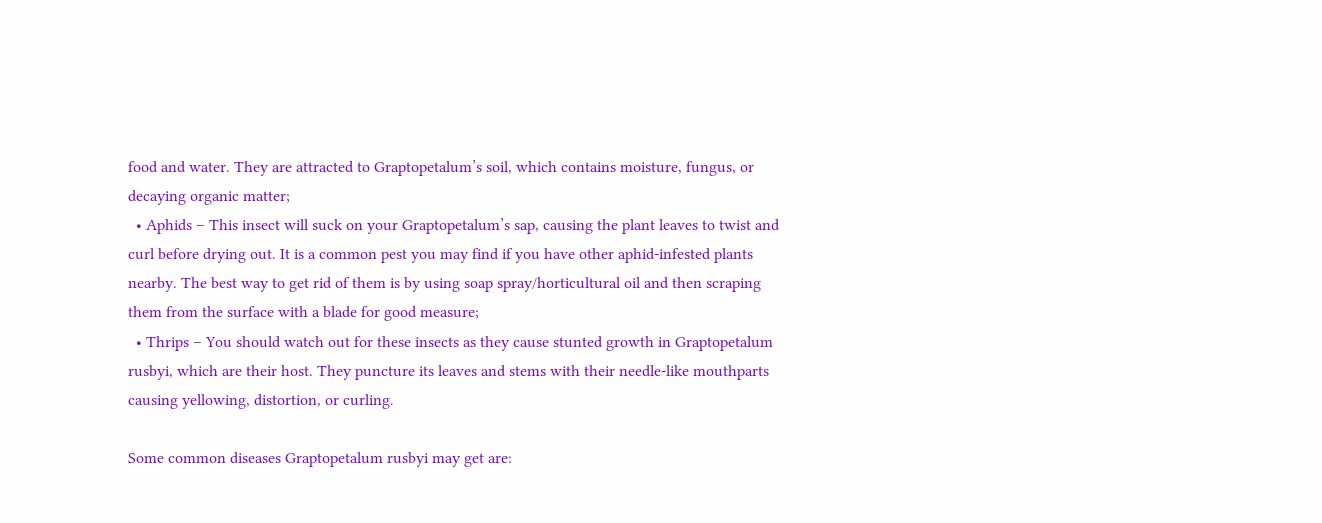food and water. They are attracted to Graptopetalum’s soil, which contains moisture, fungus, or decaying organic matter;
  • Aphids – This insect will suck on your Graptopetalum’s sap, causing the plant leaves to twist and curl before drying out. It is a common pest you may find if you have other aphid-infested plants nearby. The best way to get rid of them is by using soap spray/horticultural oil and then scraping them from the surface with a blade for good measure;
  • Thrips – You should watch out for these insects as they cause stunted growth in Graptopetalum rusbyi, which are their host. They puncture its leaves and stems with their needle-like mouthparts causing yellowing, distortion, or curling.

Some common diseases Graptopetalum rusbyi may get are: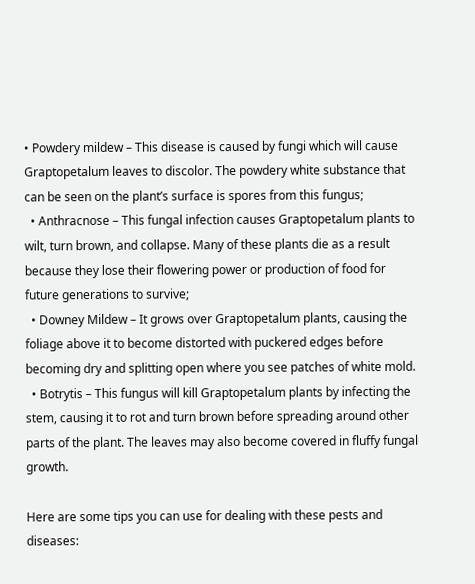• Powdery mildew – This disease is caused by fungi which will cause Graptopetalum leaves to discolor. The powdery white substance that can be seen on the plant’s surface is spores from this fungus;
  • Anthracnose – This fungal infection causes Graptopetalum plants to wilt, turn brown, and collapse. Many of these plants die as a result because they lose their flowering power or production of food for future generations to survive;
  • Downey Mildew – It grows over Graptopetalum plants, causing the foliage above it to become distorted with puckered edges before becoming dry and splitting open where you see patches of white mold.
  • Botrytis – This fungus will kill Graptopetalum plants by infecting the stem, causing it to rot and turn brown before spreading around other parts of the plant. The leaves may also become covered in fluffy fungal growth.

Here are some tips you can use for dealing with these pests and diseases: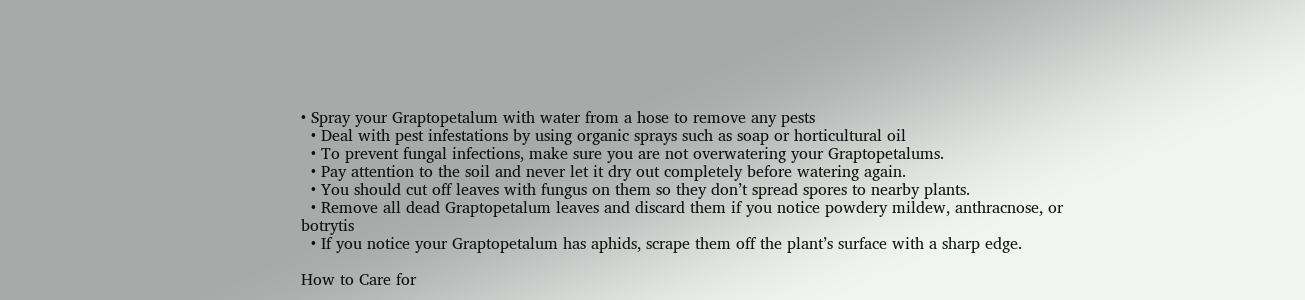• Spray your Graptopetalum with water from a hose to remove any pests
  • Deal with pest infestations by using organic sprays such as soap or horticultural oil
  • To prevent fungal infections, make sure you are not overwatering your Graptopetalums.
  • Pay attention to the soil and never let it dry out completely before watering again.
  • You should cut off leaves with fungus on them so they don’t spread spores to nearby plants.
  • Remove all dead Graptopetalum leaves and discard them if you notice powdery mildew, anthracnose, or botrytis
  • If you notice your Graptopetalum has aphids, scrape them off the plant’s surface with a sharp edge.

How to Care for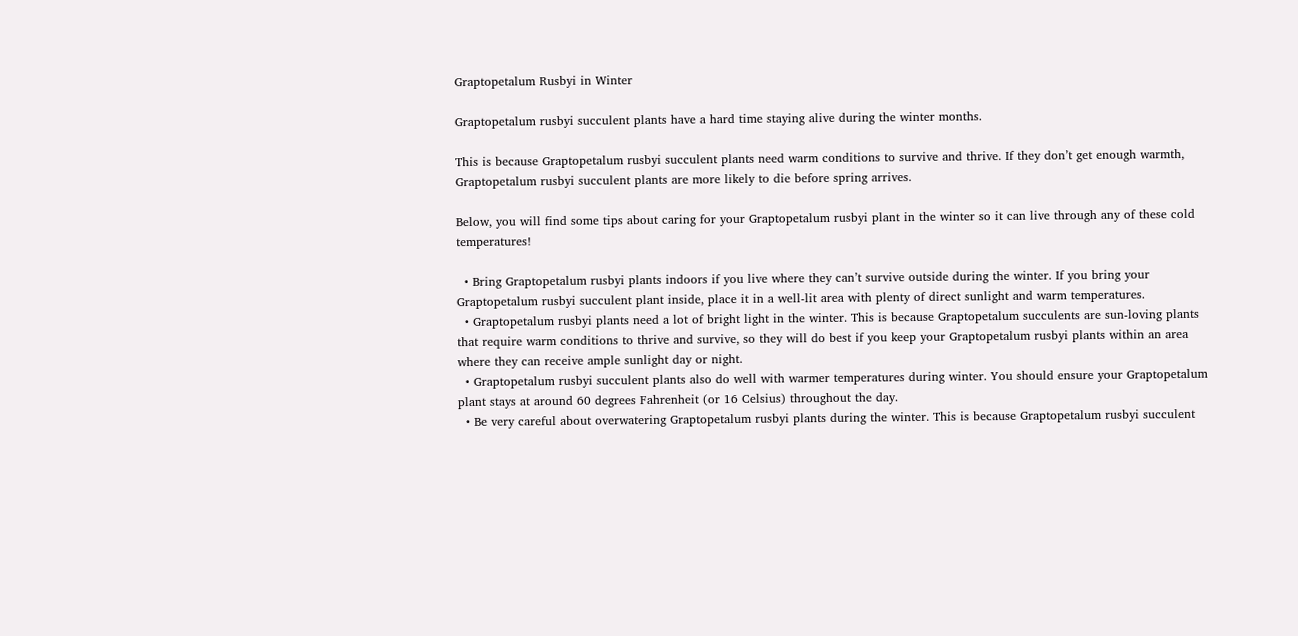Graptopetalum Rusbyi in Winter

Graptopetalum rusbyi succulent plants have a hard time staying alive during the winter months.

This is because Graptopetalum rusbyi succulent plants need warm conditions to survive and thrive. If they don’t get enough warmth, Graptopetalum rusbyi succulent plants are more likely to die before spring arrives.

Below, you will find some tips about caring for your Graptopetalum rusbyi plant in the winter so it can live through any of these cold temperatures!

  • Bring Graptopetalum rusbyi plants indoors if you live where they can’t survive outside during the winter. If you bring your Graptopetalum rusbyi succulent plant inside, place it in a well-lit area with plenty of direct sunlight and warm temperatures.
  • Graptopetalum rusbyi plants need a lot of bright light in the winter. This is because Graptopetalum succulents are sun-loving plants that require warm conditions to thrive and survive, so they will do best if you keep your Graptopetalum rusbyi plants within an area where they can receive ample sunlight day or night.
  • Graptopetalum rusbyi succulent plants also do well with warmer temperatures during winter. You should ensure your Graptopetalum plant stays at around 60 degrees Fahrenheit (or 16 Celsius) throughout the day.
  • Be very careful about overwatering Graptopetalum rusbyi plants during the winter. This is because Graptopetalum rusbyi succulent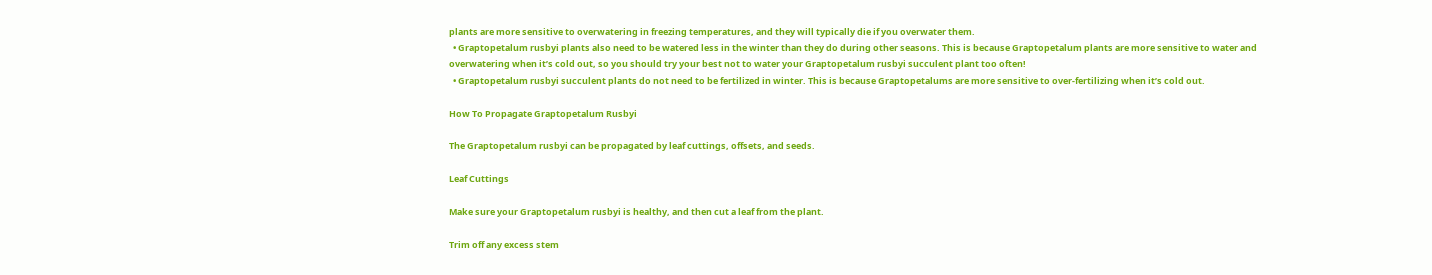plants are more sensitive to overwatering in freezing temperatures, and they will typically die if you overwater them.
  • Graptopetalum rusbyi plants also need to be watered less in the winter than they do during other seasons. This is because Graptopetalum plants are more sensitive to water and overwatering when it’s cold out, so you should try your best not to water your Graptopetalum rusbyi succulent plant too often!
  • Graptopetalum rusbyi succulent plants do not need to be fertilized in winter. This is because Graptopetalums are more sensitive to over-fertilizing when it’s cold out.

How To Propagate Graptopetalum Rusbyi

The Graptopetalum rusbyi can be propagated by leaf cuttings, offsets, and seeds.

Leaf Cuttings

Make sure your Graptopetalum rusbyi is healthy, and then cut a leaf from the plant.

Trim off any excess stem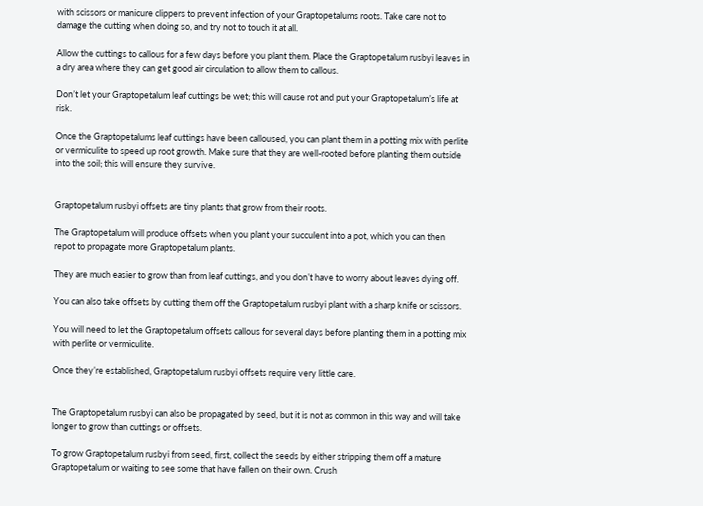with scissors or manicure clippers to prevent infection of your Graptopetalums roots. Take care not to damage the cutting when doing so, and try not to touch it at all.

Allow the cuttings to callous for a few days before you plant them. Place the Graptopetalum rusbyi leaves in a dry area where they can get good air circulation to allow them to callous.

Don’t let your Graptopetalum leaf cuttings be wet; this will cause rot and put your Graptopetalum’s life at risk.

Once the Graptopetalums leaf cuttings have been calloused, you can plant them in a potting mix with perlite or vermiculite to speed up root growth. Make sure that they are well-rooted before planting them outside into the soil; this will ensure they survive.


Graptopetalum rusbyi offsets are tiny plants that grow from their roots.

The Graptopetalum will produce offsets when you plant your succulent into a pot, which you can then repot to propagate more Graptopetalum plants.

They are much easier to grow than from leaf cuttings, and you don’t have to worry about leaves dying off.

You can also take offsets by cutting them off the Graptopetalum rusbyi plant with a sharp knife or scissors.

You will need to let the Graptopetalum offsets callous for several days before planting them in a potting mix with perlite or vermiculite.

Once they’re established, Graptopetalum rusbyi offsets require very little care.


The Graptopetalum rusbyi can also be propagated by seed, but it is not as common in this way and will take longer to grow than cuttings or offsets.

To grow Graptopetalum rusbyi from seed, first, collect the seeds by either stripping them off a mature Graptopetalum or waiting to see some that have fallen on their own. Crush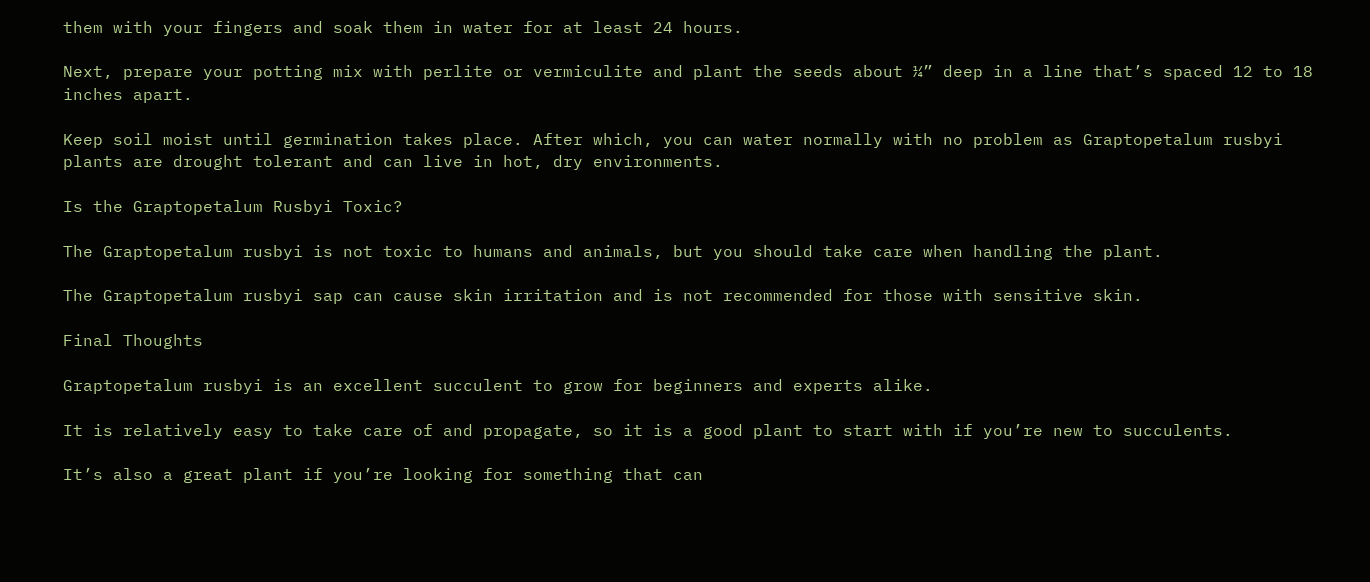them with your fingers and soak them in water for at least 24 hours.

Next, prepare your potting mix with perlite or vermiculite and plant the seeds about ¼” deep in a line that’s spaced 12 to 18 inches apart.

Keep soil moist until germination takes place. After which, you can water normally with no problem as Graptopetalum rusbyi plants are drought tolerant and can live in hot, dry environments.

Is the Graptopetalum Rusbyi Toxic?

The Graptopetalum rusbyi is not toxic to humans and animals, but you should take care when handling the plant.

The Graptopetalum rusbyi sap can cause skin irritation and is not recommended for those with sensitive skin.

Final Thoughts

Graptopetalum rusbyi is an excellent succulent to grow for beginners and experts alike.

It is relatively easy to take care of and propagate, so it is a good plant to start with if you’re new to succulents.

It’s also a great plant if you’re looking for something that can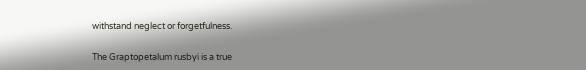withstand neglect or forgetfulness.

The Graptopetalum rusbyi is a true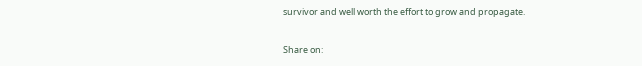survivor and well worth the effort to grow and propagate.

Share on: